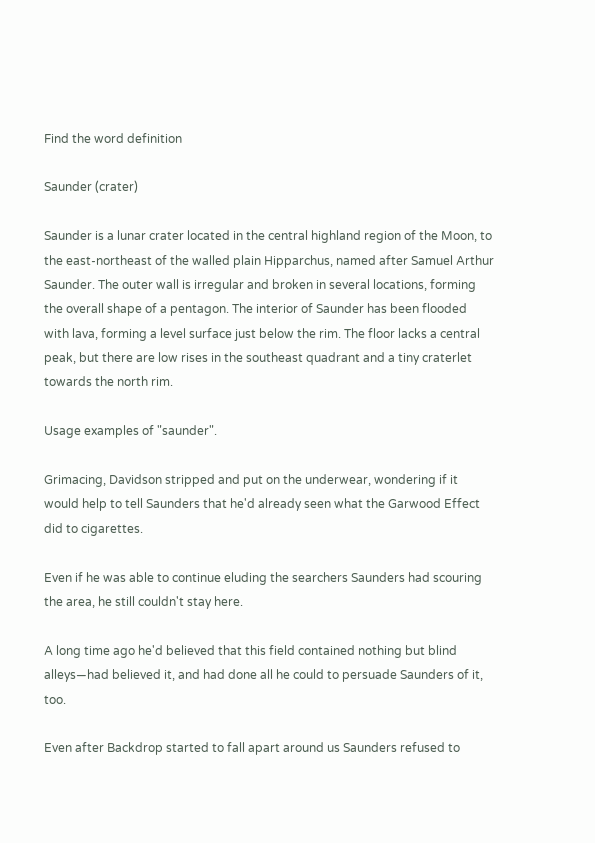Find the word definition

Saunder (crater)

Saunder is a lunar crater located in the central highland region of the Moon, to the east-northeast of the walled plain Hipparchus, named after Samuel Arthur Saunder. The outer wall is irregular and broken in several locations, forming the overall shape of a pentagon. The interior of Saunder has been flooded with lava, forming a level surface just below the rim. The floor lacks a central peak, but there are low rises in the southeast quadrant and a tiny craterlet towards the north rim.

Usage examples of "saunder".

Grimacing, Davidson stripped and put on the underwear, wondering if it would help to tell Saunders that he'd already seen what the Garwood Effect did to cigarettes.

Even if he was able to continue eluding the searchers Saunders had scouring the area, he still couldn't stay here.

A long time ago he'd believed that this field contained nothing but blind alleys—had believed it, and had done all he could to persuade Saunders of it, too.

Even after Backdrop started to fall apart around us Saunders refused to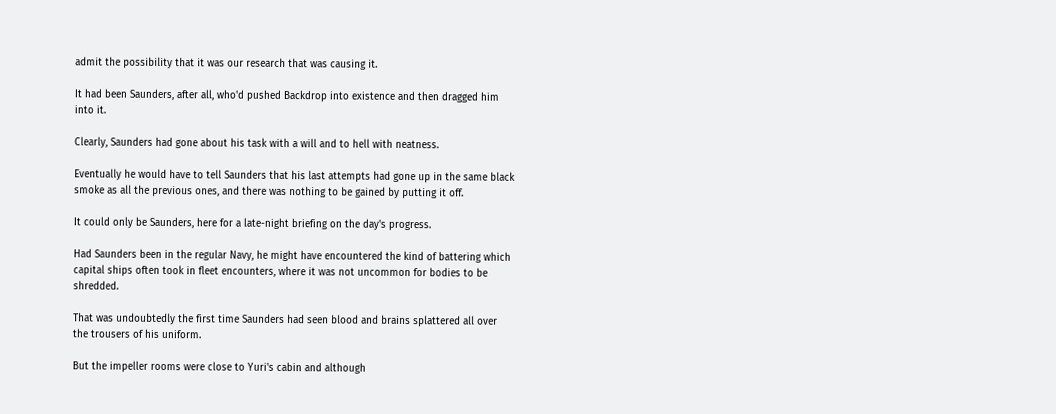admit the possibility that it was our research that was causing it.

It had been Saunders, after all, who'd pushed Backdrop into existence and then dragged him into it.

Clearly, Saunders had gone about his task with a will and to hell with neatness.

Eventually he would have to tell Saunders that his last attempts had gone up in the same black smoke as all the previous ones, and there was nothing to be gained by putting it off.

It could only be Saunders, here for a late-night briefing on the day's progress.

Had Saunders been in the regular Navy, he might have encountered the kind of battering which capital ships often took in fleet encounters, where it was not uncommon for bodies to be shredded.

That was undoubtedly the first time Saunders had seen blood and brains splattered all over the trousers of his uniform.

But the impeller rooms were close to Yuri's cabin and although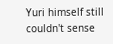Yuri himself still couldn't sense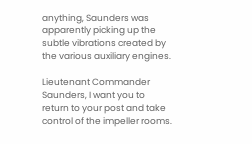anything, Saunders was apparently picking up the subtle vibrations created by the various auxiliary engines.

Lieutenant Commander Saunders, I want you to return to your post and take control of the impeller rooms.